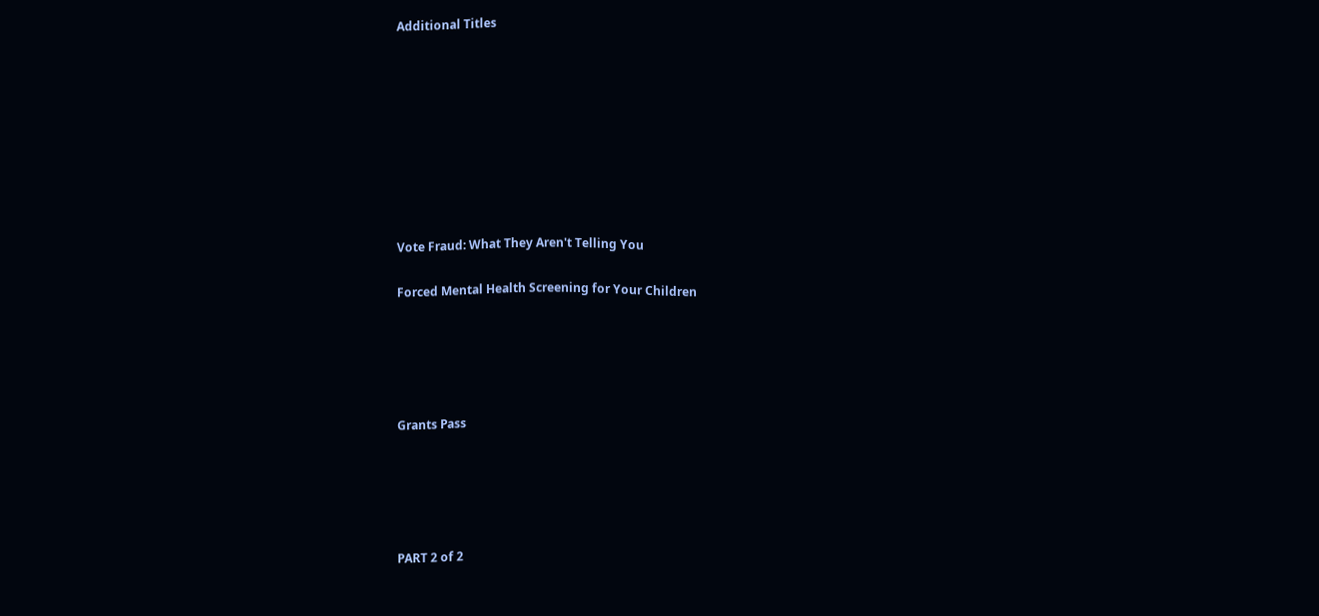Additional Titles









Vote Fraud: What They Aren't Telling You

Forced Mental Health Screening for Your Children





Grants Pass





PART 2 of 2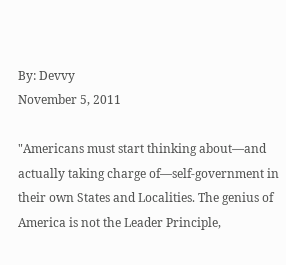By: Devvy
November 5, 2011

"Americans must start thinking about—and actually taking charge of—self-government in their own States and Localities. The genius of America is not the Leader Principle,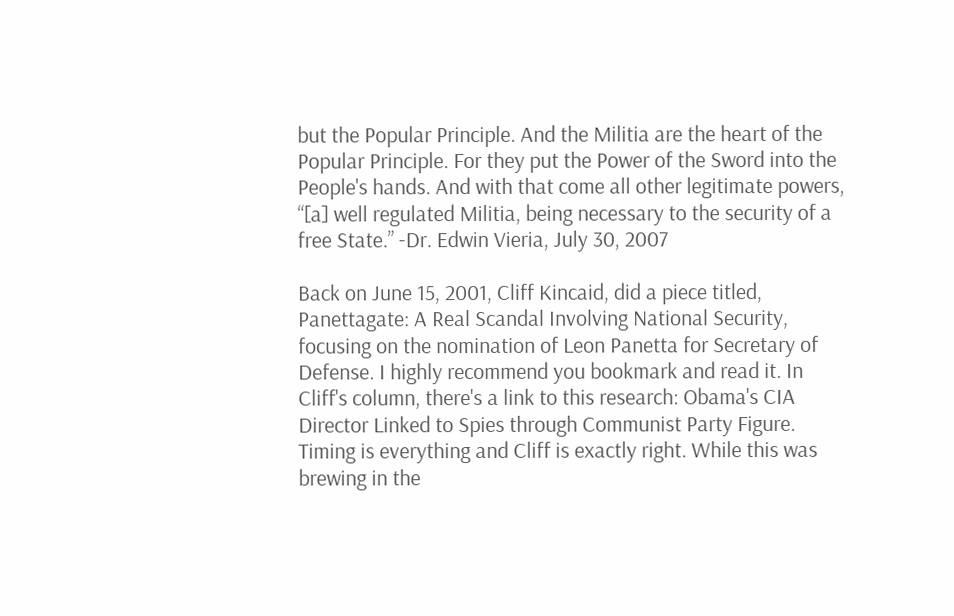but the Popular Principle. And the Militia are the heart of the Popular Principle. For they put the Power of the Sword into the People's hands. And with that come all other legitimate powers, “[a] well regulated Militia, being necessary to the security of a free State.” -Dr. Edwin Vieria, July 30, 2007

Back on June 15, 2001, Cliff Kincaid, did a piece titled, Panettagate: A Real Scandal Involving National Security, focusing on the nomination of Leon Panetta for Secretary of Defense. I highly recommend you bookmark and read it. In Cliff's column, there's a link to this research: Obama's CIA Director Linked to Spies through Communist Party Figure. Timing is everything and Cliff is exactly right. While this was brewing in the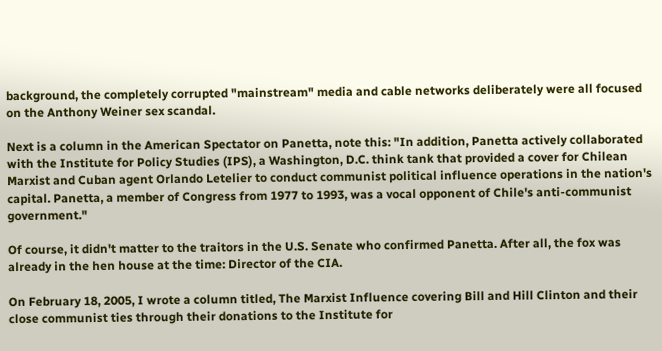background, the completely corrupted "mainstream" media and cable networks deliberately were all focused on the Anthony Weiner sex scandal.

Next is a column in the American Spectator on Panetta, note this: "In addition, Panetta actively collaborated with the Institute for Policy Studies (IPS), a Washington, D.C. think tank that provided a cover for Chilean Marxist and Cuban agent Orlando Letelier to conduct communist political influence operations in the nation's capital. Panetta, a member of Congress from 1977 to 1993, was a vocal opponent of Chile's anti-communist government."

Of course, it didn't matter to the traitors in the U.S. Senate who confirmed Panetta. After all, the fox was already in the hen house at the time: Director of the CIA.

On February 18, 2005, I wrote a column titled, The Marxist Influence covering Bill and Hill Clinton and their close communist ties through their donations to the Institute for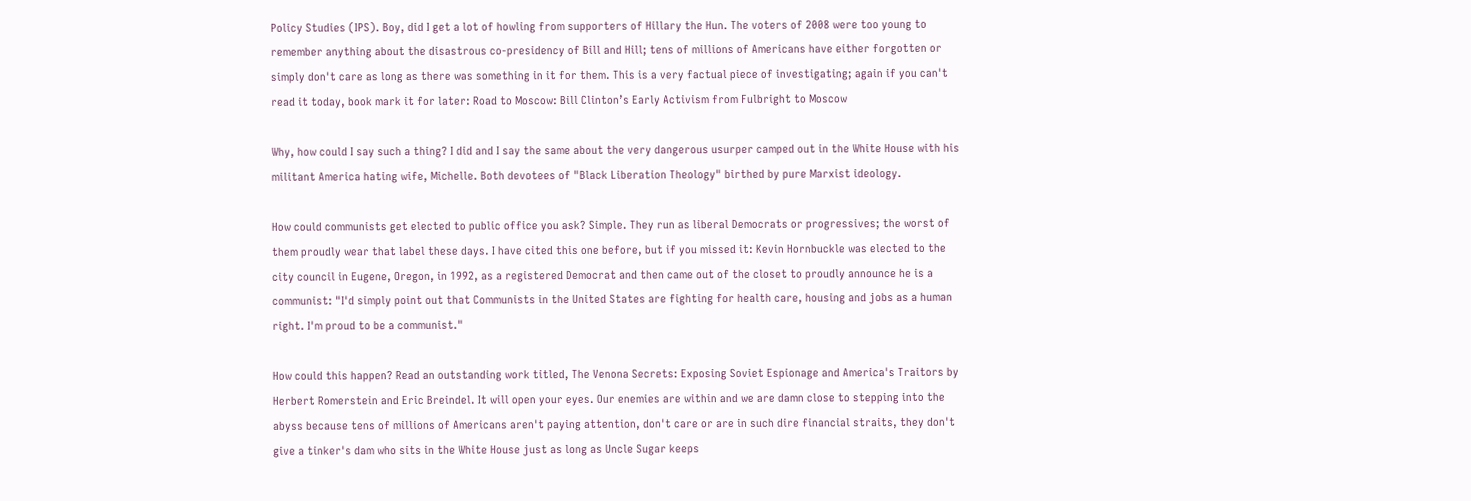Policy Studies (IPS). Boy, did I get a lot of howling from supporters of Hillary the Hun. The voters of 2008 were too young to remember anything about the disastrous co-presidency of Bill and Hill; tens of millions of Americans have either forgotten or simply don't care as long as there was something in it for them. This is a very factual piece of investigating; again if you can't read it today, book mark it for later: Road to Moscow: Bill Clinton’s Early Activism from Fulbright to Moscow

Why, how could I say such a thing? I did and I say the same about the very dangerous usurper camped out in the White House with his militant America hating wife, Michelle. Both devotees of "Black Liberation Theology" birthed by pure Marxist ideology.

How could communists get elected to public office you ask? Simple. They run as liberal Democrats or progressives; the worst of them proudly wear that label these days. I have cited this one before, but if you missed it: Kevin Hornbuckle was elected to the city council in Eugene, Oregon, in 1992, as a registered Democrat and then came out of the closet to proudly announce he is a communist: "I'd simply point out that Communists in the United States are fighting for health care, housing and jobs as a human right. I'm proud to be a communist."

How could this happen? Read an outstanding work titled, The Venona Secrets: Exposing Soviet Espionage and America's Traitors by Herbert Romerstein and Eric Breindel. It will open your eyes. Our enemies are within and we are damn close to stepping into the abyss because tens of millions of Americans aren't paying attention, don't care or are in such dire financial straits, they don't give a tinker's dam who sits in the White House just as long as Uncle Sugar keeps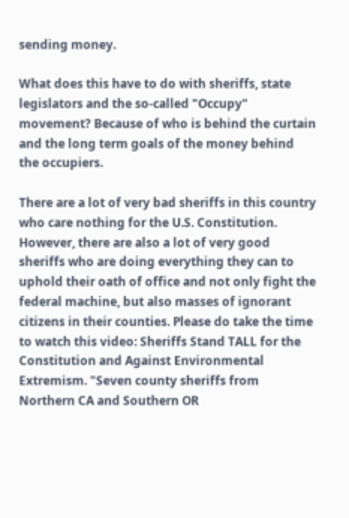sending money.

What does this have to do with sheriffs, state legislators and the so-called "Occupy" movement? Because of who is behind the curtain and the long term goals of the money behind the occupiers.

There are a lot of very bad sheriffs in this country who care nothing for the U.S. Constitution. However, there are also a lot of very good sheriffs who are doing everything they can to uphold their oath of office and not only fight the federal machine, but also masses of ignorant citizens in their counties. Please do take the time to watch this video: Sheriffs Stand TALL for the Constitution and Against Environmental Extremism. "Seven county sheriffs from Northern CA and Southern OR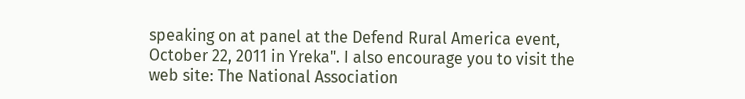speaking on at panel at the Defend Rural America event, October 22, 2011 in Yreka". I also encourage you to visit the web site: The National Association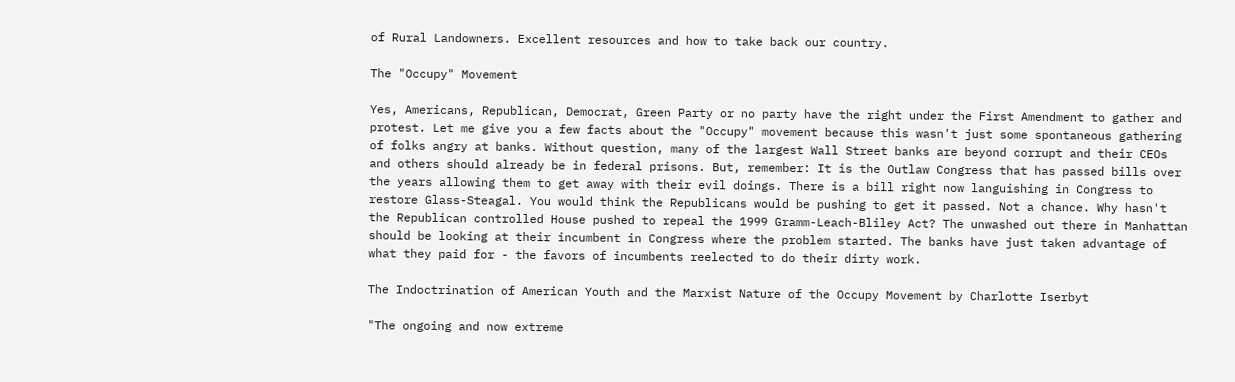of Rural Landowners. Excellent resources and how to take back our country.

The "Occupy" Movement

Yes, Americans, Republican, Democrat, Green Party or no party have the right under the First Amendment to gather and protest. Let me give you a few facts about the "Occupy" movement because this wasn't just some spontaneous gathering of folks angry at banks. Without question, many of the largest Wall Street banks are beyond corrupt and their CEOs and others should already be in federal prisons. But, remember: It is the Outlaw Congress that has passed bills over the years allowing them to get away with their evil doings. There is a bill right now languishing in Congress to restore Glass-Steagal. You would think the Republicans would be pushing to get it passed. Not a chance. Why hasn't the Republican controlled House pushed to repeal the 1999 Gramm-Leach-Bliley Act? The unwashed out there in Manhattan should be looking at their incumbent in Congress where the problem started. The banks have just taken advantage of what they paid for - the favors of incumbents reelected to do their dirty work.

The Indoctrination of American Youth and the Marxist Nature of the Occupy Movement by Charlotte Iserbyt

"The ongoing and now extreme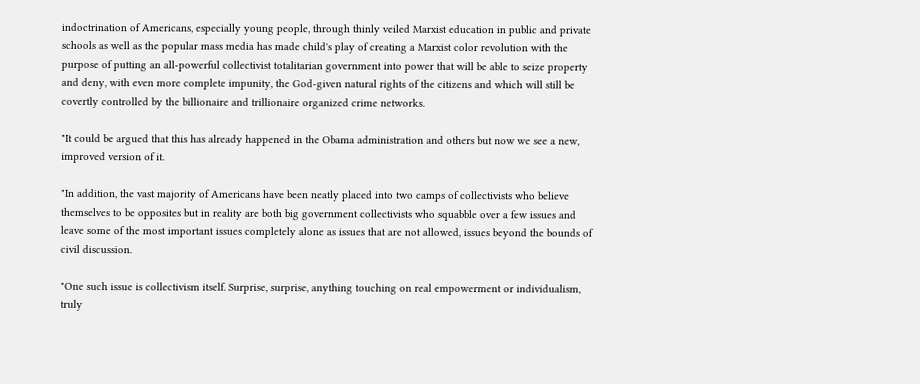indoctrination of Americans, especially young people, through thinly veiled Marxist education in public and private schools as well as the popular mass media has made child's play of creating a Marxist color revolution with the purpose of putting an all-powerful collectivist totalitarian government into power that will be able to seize property and deny, with even more complete impunity, the God-given natural rights of the citizens and which will still be covertly controlled by the billionaire and trillionaire organized crime networks.

"It could be argued that this has already happened in the Obama administration and others but now we see a new, improved version of it.

"In addition, the vast majority of Americans have been neatly placed into two camps of collectivists who believe themselves to be opposites but in reality are both big government collectivists who squabble over a few issues and leave some of the most important issues completely alone as issues that are not allowed, issues beyond the bounds of civil discussion.

"One such issue is collectivism itself. Surprise, surprise, anything touching on real empowerment or individualism, truly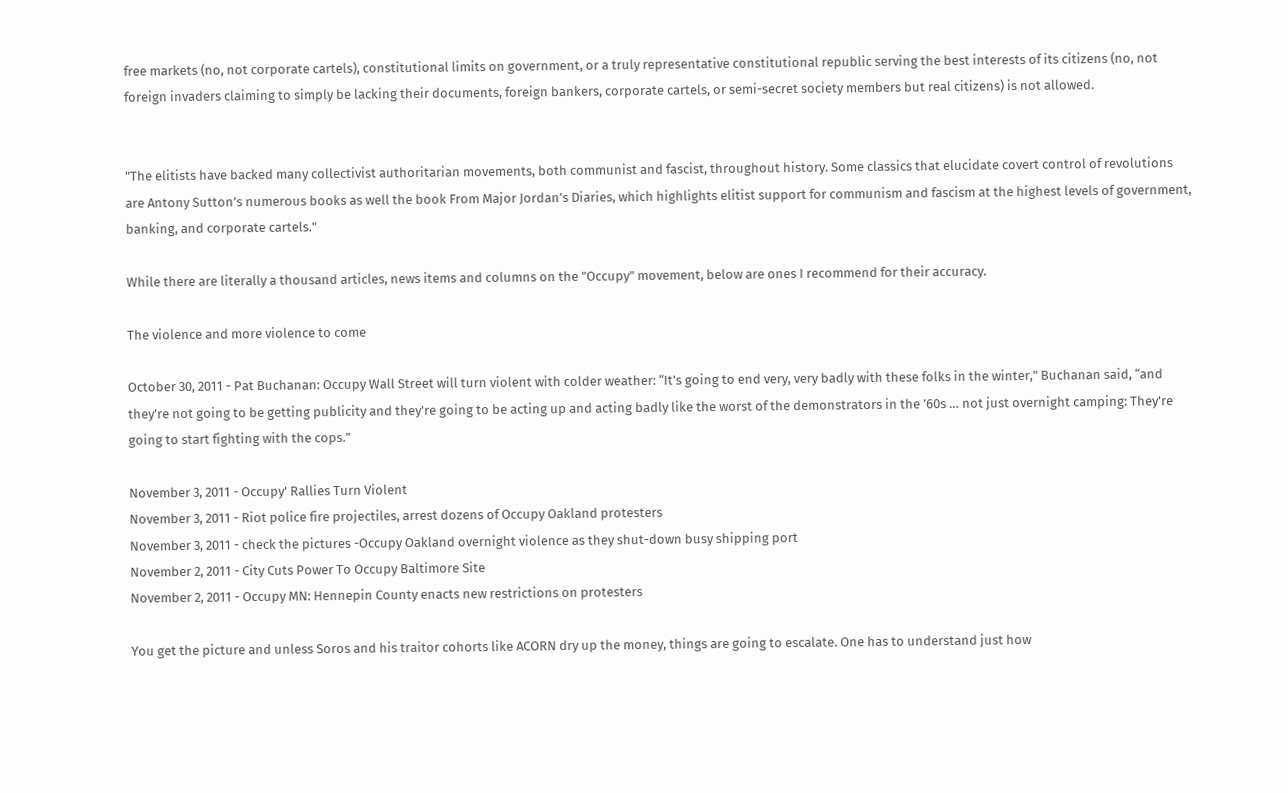free markets (no, not corporate cartels), constitutional limits on government, or a truly representative constitutional republic serving the best interests of its citizens (no, not foreign invaders claiming to simply be lacking their documents, foreign bankers, corporate cartels, or semi-secret society members but real citizens) is not allowed.


"The elitists have backed many collectivist authoritarian movements, both communist and fascist, throughout history. Some classics that elucidate covert control of revolutions are Antony Sutton’s numerous books as well the book From Major Jordan’s Diaries, which highlights elitist support for communism and fascism at the highest levels of government, banking, and corporate cartels."

While there are literally a thousand articles, news items and columns on the "Occupy" movement, below are ones I recommend for their accuracy.

The violence and more violence to come

October 30, 2011 - Pat Buchanan: Occupy Wall Street will turn violent with colder weather: “It's going to end very, very badly with these folks in the winter,” Buchanan said, “and they're not going to be getting publicity and they're going to be acting up and acting badly like the worst of the demonstrators in the ’60s … not just overnight camping: They're going to start fighting with the cops.”

November 3, 2011 - Occupy' Rallies Turn Violent
November 3, 2011 - Riot police fire projectiles, arrest dozens of Occupy Oakland protesters
November 3, 2011 - check the pictures -Occupy Oakland overnight violence as they shut-down busy shipping port
November 2, 2011 - City Cuts Power To Occupy Baltimore Site
November 2, 2011 - Occupy MN: Hennepin County enacts new restrictions on protesters

You get the picture and unless Soros and his traitor cohorts like ACORN dry up the money, things are going to escalate. One has to understand just how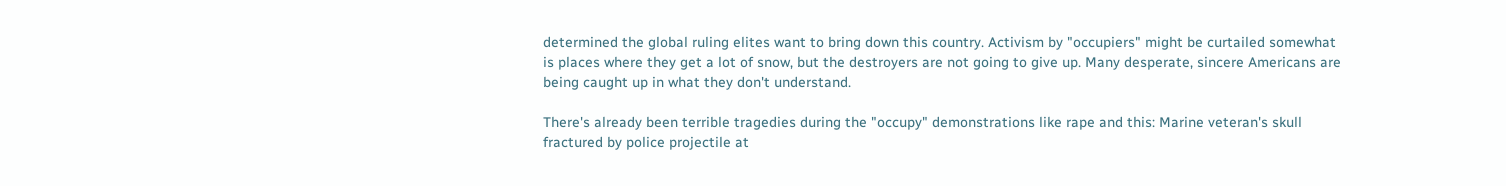determined the global ruling elites want to bring down this country. Activism by "occupiers" might be curtailed somewhat is places where they get a lot of snow, but the destroyers are not going to give up. Many desperate, sincere Americans are being caught up in what they don't understand.

There's already been terrible tragedies during the "occupy" demonstrations like rape and this: Marine veteran's skull fractured by police projectile at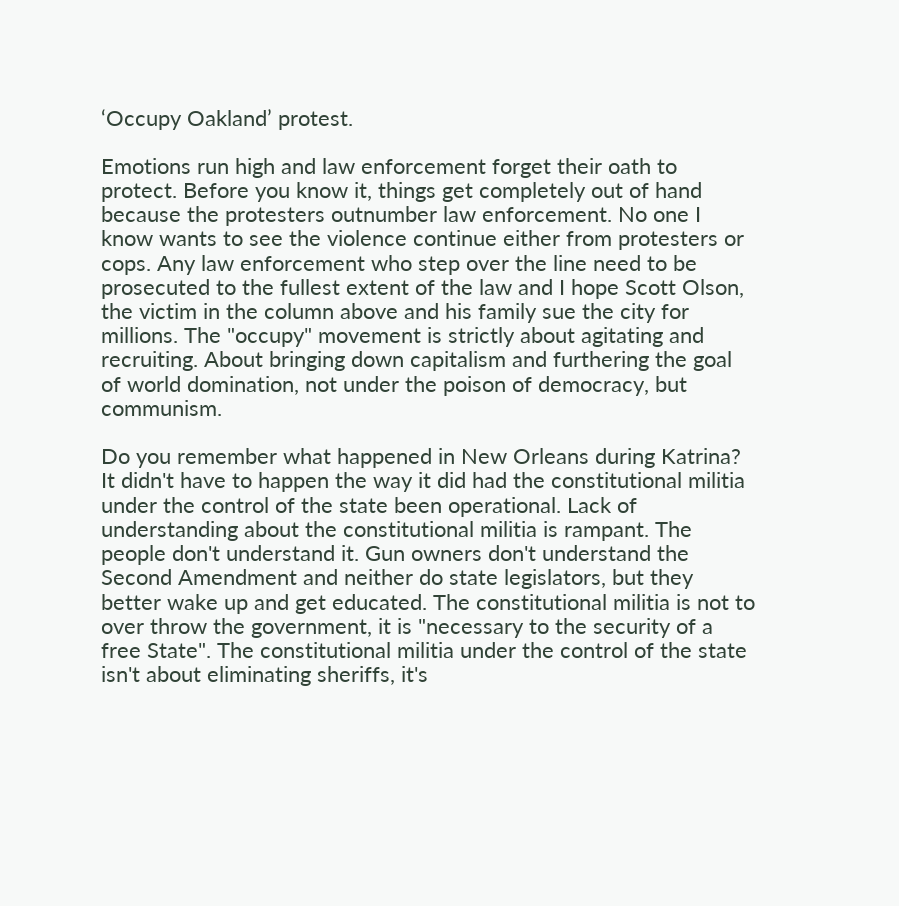‘Occupy Oakland’ protest.

Emotions run high and law enforcement forget their oath to protect. Before you know it, things get completely out of hand because the protesters outnumber law enforcement. No one I know wants to see the violence continue either from protesters or cops. Any law enforcement who step over the line need to be prosecuted to the fullest extent of the law and I hope Scott Olson, the victim in the column above and his family sue the city for millions. The "occupy" movement is strictly about agitating and recruiting. About bringing down capitalism and furthering the goal of world domination, not under the poison of democracy, but communism.

Do you remember what happened in New Orleans during Katrina? It didn't have to happen the way it did had the constitutional militia under the control of the state been operational. Lack of understanding about the constitutional militia is rampant. The people don't understand it. Gun owners don't understand the Second Amendment and neither do state legislators, but they better wake up and get educated. The constitutional militia is not to over throw the government, it is "necessary to the security of a free State". The constitutional militia under the control of the state isn't about eliminating sheriffs, it's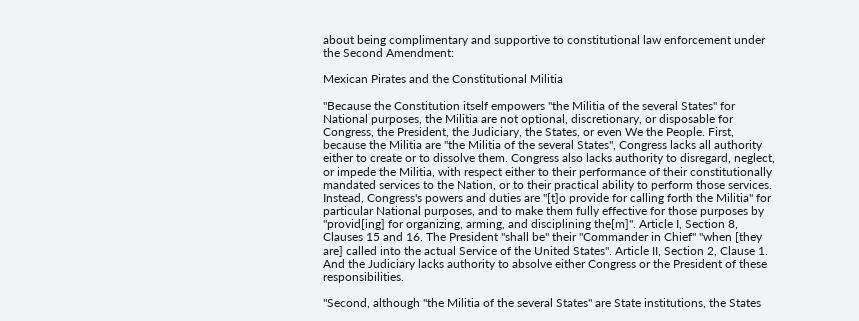about being complimentary and supportive to constitutional law enforcement under the Second Amendment:

Mexican Pirates and the Constitutional Militia

"Because the Constitution itself empowers "the Militia of the several States" for National purposes, the Militia are not optional, discretionary, or disposable for Congress, the President, the Judiciary, the States, or even We the People. First, because the Militia are "the Militia of the several States", Congress lacks all authority either to create or to dissolve them. Congress also lacks authority to disregard, neglect, or impede the Militia, with respect either to their performance of their constitutionally mandated services to the Nation, or to their practical ability to perform those services. Instead, Congress's powers and duties are "[t]o provide for calling forth the Militia" for particular National purposes, and to make them fully effective for those purposes by "provid[ing] for organizing, arming, and disciplining the[m]". Article I, Section 8, Clauses 15 and 16. The President "shall be" their "Commander in Chief" "when [they are] called into the actual Service of the United States". Article II, Section 2, Clause 1. And the Judiciary lacks authority to absolve either Congress or the President of these responsibilities.

"Second, although "the Militia of the several States" are State institutions, the States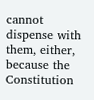cannot dispense with them, either, because the Constitution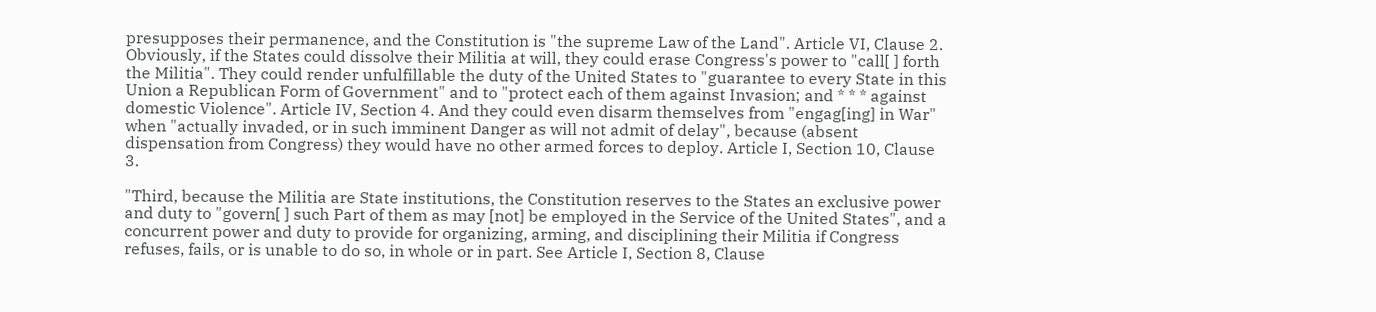presupposes their permanence, and the Constitution is "the supreme Law of the Land". Article VI, Clause 2. Obviously, if the States could dissolve their Militia at will, they could erase Congress's power to "call[ ] forth the Militia". They could render unfulfillable the duty of the United States to "guarantee to every State in this Union a Republican Form of Government" and to "protect each of them against Invasion; and * * * against domestic Violence". Article IV, Section 4. And they could even disarm themselves from "engag[ing] in War" when "actually invaded, or in such imminent Danger as will not admit of delay", because (absent dispensation from Congress) they would have no other armed forces to deploy. Article I, Section 10, Clause 3.

"Third, because the Militia are State institutions, the Constitution reserves to the States an exclusive power and duty to "govern[ ] such Part of them as may [not] be employed in the Service of the United States", and a concurrent power and duty to provide for organizing, arming, and disciplining their Militia if Congress refuses, fails, or is unable to do so, in whole or in part. See Article I, Section 8, Clause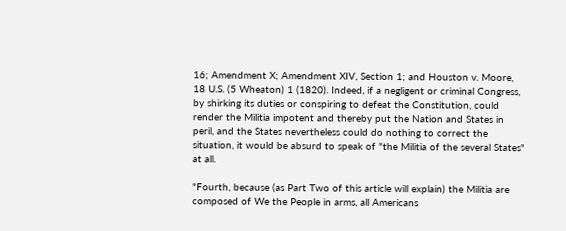16; Amendment X; Amendment XIV, Section 1; and Houston v. Moore, 18 U.S. (5 Wheaton) 1 (1820). Indeed, if a negligent or criminal Congress, by shirking its duties or conspiring to defeat the Constitution, could render the Militia impotent and thereby put the Nation and States in peril, and the States nevertheless could do nothing to correct the situation, it would be absurd to speak of "the Militia of the several States" at all.

"Fourth, because (as Part Two of this article will explain) the Militia are composed of We the People in arms, all Americans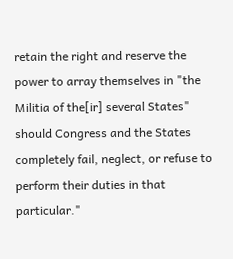retain the right and reserve the power to array themselves in "the Militia of the[ir] several States" should Congress and the States completely fail, neglect, or refuse to perform their duties in that particular."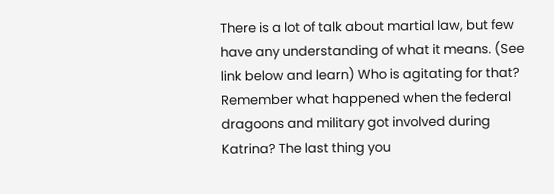There is a lot of talk about martial law, but few have any understanding of what it means. (See link below and learn) Who is agitating for that? Remember what happened when the federal dragoons and military got involved during Katrina? The last thing you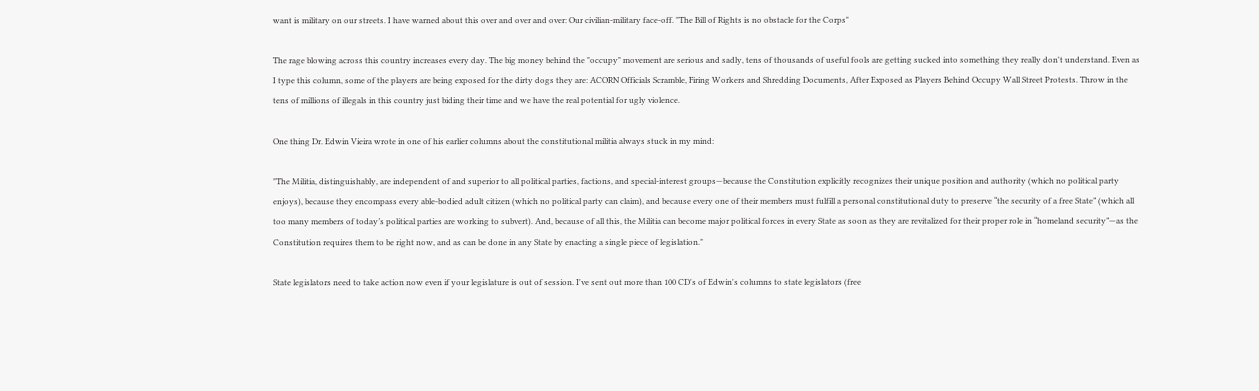want is military on our streets. I have warned about this over and over and over: Our civilian-military face-off. "The Bill of Rights is no obstacle for the Corps"

The rage blowing across this country increases every day. The big money behind the "occupy" movement are serious and sadly, tens of thousands of useful fools are getting sucked into something they really don't understand. Even as I type this column, some of the players are being exposed for the dirty dogs they are: ACORN Officials Scramble, Firing Workers and Shredding Documents, After Exposed as Players Behind Occupy Wall Street Protests. Throw in the tens of millions of illegals in this country just biding their time and we have the real potential for ugly violence.

One thing Dr. Edwin Vieira wrote in one of his earlier columns about the constitutional militia always stuck in my mind:

"The Militia, distinguishably, are independent of and superior to all political parties, factions, and special-interest groups—because the Constitution explicitly recognizes their unique position and authority (which no political party enjoys), because they encompass every able-bodied adult citizen (which no political party can claim), and because every one of their members must fulfill a personal constitutional duty to preserve “the security of a free State” (which all too many members of today’s political parties are working to subvert). And, because of all this, the Militia can become major political forces in every State as soon as they are revitalized for their proper role in “homeland security”—as the Constitution requires them to be right now, and as can be done in any State by enacting a single piece of legislation."

State legislators need to take action now even if your legislature is out of session. I've sent out more than 100 CD's of Edwin's columns to state legislators (free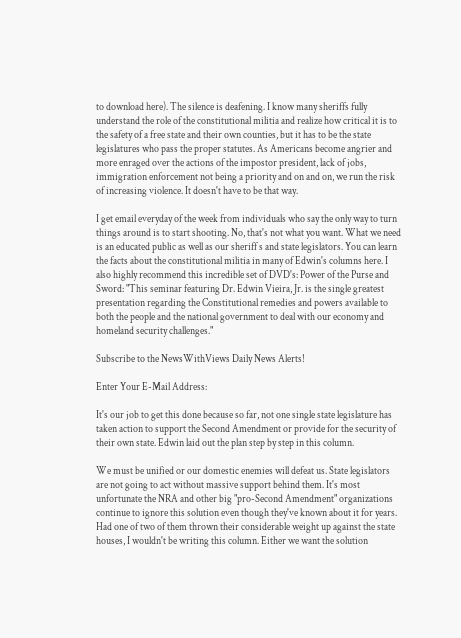to download here). The silence is deafening. I know many sheriffs fully understand the role of the constitutional militia and realize how critical it is to the safety of a free state and their own counties, but it has to be the state legislatures who pass the proper statutes. As Americans become angrier and more enraged over the actions of the impostor president, lack of jobs, immigration enforcement not being a priority and on and on, we run the risk of increasing violence. It doesn't have to be that way.

I get email everyday of the week from individuals who say the only way to turn things around is to start shooting. No, that's not what you want. What we need is an educated public as well as our sheriff s and state legislators. You can learn the facts about the constitutional militia in many of Edwin's columns here. I also highly recommend this incredible set of DVD's: Power of the Purse and Sword: "This seminar featuring Dr. Edwin Vieira, Jr. is the single greatest presentation regarding the Constitutional remedies and powers available to both the people and the national government to deal with our economy and homeland security challenges."

Subscribe to the NewsWithViews Daily News Alerts!

Enter Your E-Mail Address:

It's our job to get this done because so far, not one single state legislature has taken action to support the Second Amendment or provide for the security of their own state. Edwin laid out the plan step by step in this column.

We must be unified or our domestic enemies will defeat us. State legislators are not going to act without massive support behind them. It's most unfortunate the NRA and other big "pro-Second Amendment" organizations continue to ignore this solution even though they've known about it for years. Had one of two of them thrown their considerable weight up against the state houses, I wouldn't be writing this column. Either we want the solution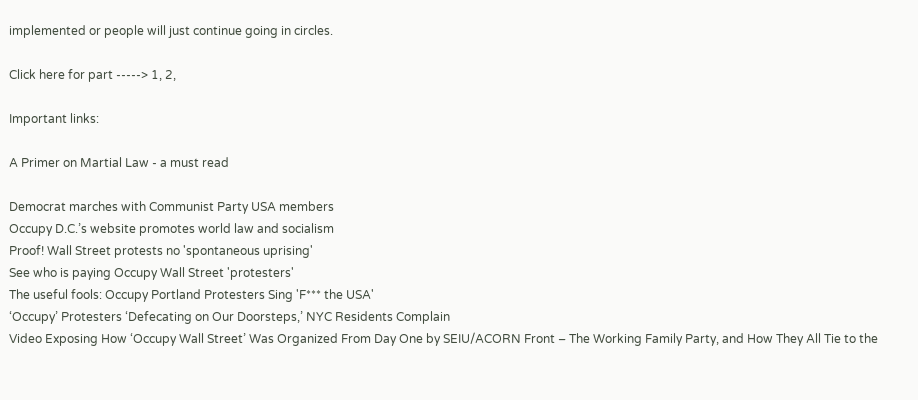implemented or people will just continue going in circles.

Click here for part -----> 1, 2,

Important links:

A Primer on Martial Law - a must read

Democrat marches with Communist Party USA members
Occupy D.C.’s website promotes world law and socialism
Proof! Wall Street protests no 'spontaneous uprising'
See who is paying Occupy Wall Street 'protesters'
The useful fools: Occupy Portland Protesters Sing 'F*** the USA'
‘Occupy’ Protesters ‘Defecating on Our Doorsteps,’ NYC Residents Complain
Video Exposing How ‘Occupy Wall Street’ Was Organized From Day One by SEIU/ACORN Front – The Working Family Party, and How They All Tie to the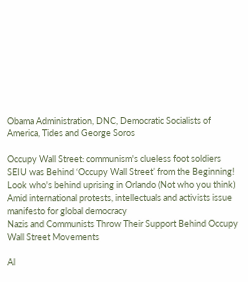Obama Administration, DNC, Democratic Socialists of America, Tides and George Soros

Occupy Wall Street: communism's clueless foot soldiers
SEIU was Behind ‘Occupy Wall Street’ from the Beginning!
Look who's behind uprising in Orlando (Not who you think)
Amid international protests, intellectuals and activists issue
manifesto for global democracy
Nazis and Communists Throw Their Support Behind Occupy Wall Street Movements

Al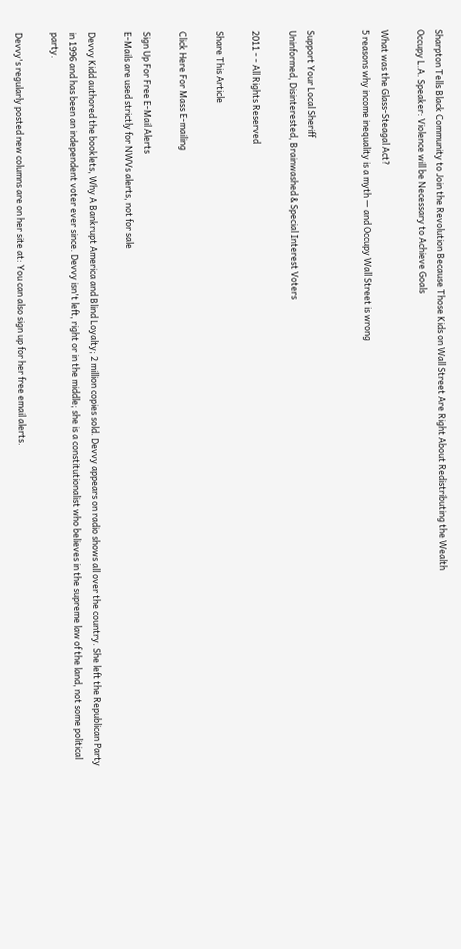Sharpton Tells Black Community to Join the Revolution Because Those Kids on Wall Street Are Right About Redistributing the Wealth
Occupy L.A. Speaker: Violence will be Necessary to Achieve Goals

What was the Glass-Steagal Act?
5 reasons why income inequality is a myth — and Occupy Wall Street is wrong


Support Your Local Sheriff
Uninformed, Disinterested, Brainwashed & Special Interest Voters

2011 - - All Rights Reserved

Share This Article

Click Here For Mass E-mailing

Sign Up For Free E-Mail Alerts
E-Mails are used strictly for NWVs alerts, not for sale

Devvy Kidd authored the booklets, Why A Bankrupt America and Blind Loyalty; 2 million copies sold. Devvy appears on radio shows all over the country. She left the Republican Party in 1996 and has been an independent voter ever since. Devvy isn't left, right or in the middle; she is a constitutionalist who believes in the supreme law of the land, not some political party.

Devvy's regularly posted new columns are on her site at: You can also sign up for her free email alerts.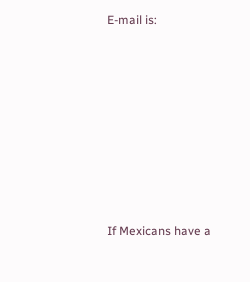E-mail is:










If Mexicans have a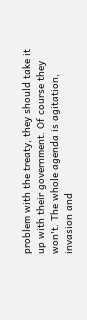problem with the treaty, they should take it up with their government. Of course they won't. The whole agenda is agitation, invasion and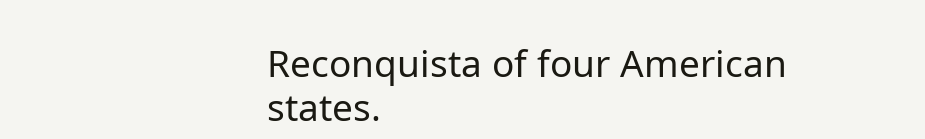Reconquista of four American states.